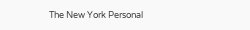The New York Personal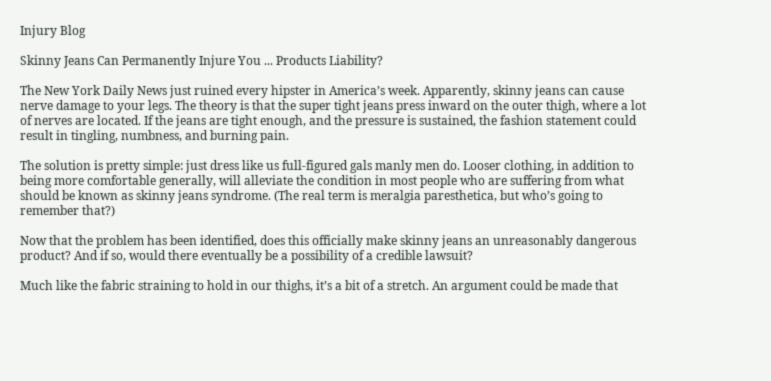Injury Blog

Skinny Jeans Can Permanently Injure You ... Products Liability?

The New York Daily News just ruined every hipster in America’s week. Apparently, skinny jeans can cause nerve damage to your legs. The theory is that the super tight jeans press inward on the outer thigh, where a lot of nerves are located. If the jeans are tight enough, and the pressure is sustained, the fashion statement could result in tingling, numbness, and burning pain.

The solution is pretty simple: just dress like us full-figured gals manly men do. Looser clothing, in addition to being more comfortable generally, will alleviate the condition in most people who are suffering from what should be known as skinny jeans syndrome. (The real term is meralgia paresthetica, but who’s going to remember that?)

Now that the problem has been identified, does this officially make skinny jeans an unreasonably dangerous product? And if so, would there eventually be a possibility of a credible lawsuit?

Much like the fabric straining to hold in our thighs, it’s a bit of a stretch. An argument could be made that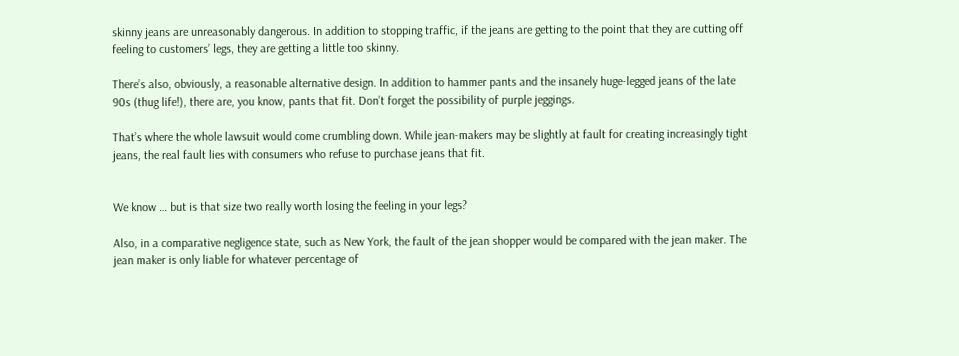skinny jeans are unreasonably dangerous. In addition to stopping traffic, if the jeans are getting to the point that they are cutting off feeling to customers’ legs, they are getting a little too skinny.

There’s also, obviously, a reasonable alternative design. In addition to hammer pants and the insanely huge-legged jeans of the late 90s (thug life!), there are, you know, pants that fit. Don’t forget the possibility of purple jeggings.

That’s where the whole lawsuit would come crumbling down. While jean-makers may be slightly at fault for creating increasingly tight jeans, the real fault lies with consumers who refuse to purchase jeans that fit.


We know … but is that size two really worth losing the feeling in your legs?

Also, in a comparative negligence state, such as New York, the fault of the jean shopper would be compared with the jean maker. The jean maker is only liable for whatever percentage of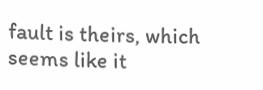fault is theirs, which seems like it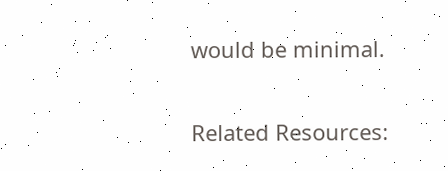would be minimal.

Related Resources: